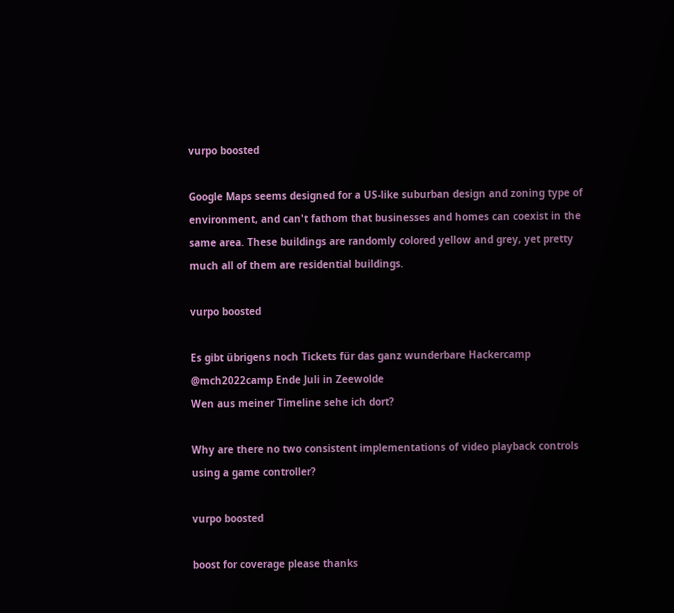vurpo boosted

Google Maps seems designed for a US-like suburban design and zoning type of environment, and can't fathom that businesses and homes can coexist in the same area. These buildings are randomly colored yellow and grey, yet pretty much all of them are residential buildings.

vurpo boosted

Es gibt übrigens noch Tickets für das ganz wunderbare Hackercamp @mch2022camp Ende Juli in Zeewolde
Wen aus meiner Timeline sehe ich dort?

Why are there no two consistent implementations of video playback controls using a game controller?

vurpo boosted

boost for coverage please thanks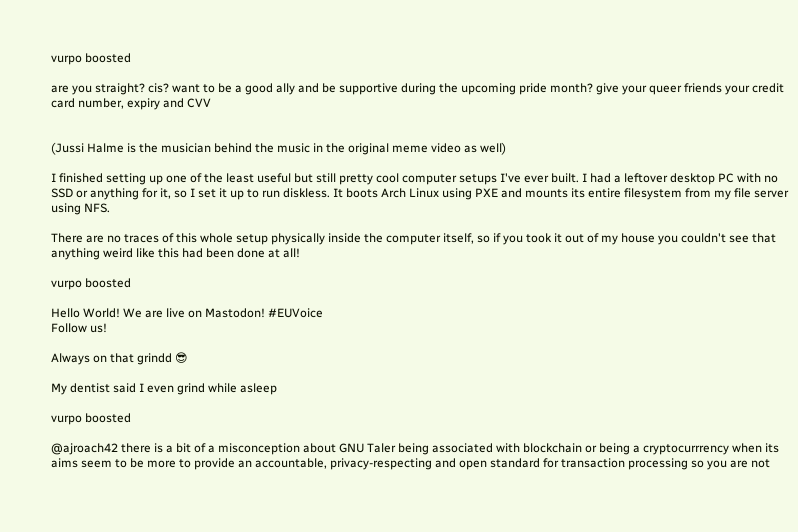vurpo boosted

are you straight? cis? want to be a good ally and be supportive during the upcoming pride month? give your queer friends your credit card number, expiry and CVV


(Jussi Halme is the musician behind the music in the original meme video as well)

I finished setting up one of the least useful but still pretty cool computer setups I've ever built. I had a leftover desktop PC with no SSD or anything for it, so I set it up to run diskless. It boots Arch Linux using PXE and mounts its entire filesystem from my file server using NFS.

There are no traces of this whole setup physically inside the computer itself, so if you took it out of my house you couldn't see that anything weird like this had been done at all!

vurpo boosted

Hello World! We are live on Mastodon! #EUVoice
Follow us!

Always on that grindd 😎

My dentist said I even grind while asleep

vurpo boosted

@ajroach42 there is a bit of a misconception about GNU Taler being associated with blockchain or being a cryptocurrrency when its aims seem to be more to provide an accountable, privacy-respecting and open standard for transaction processing so you are not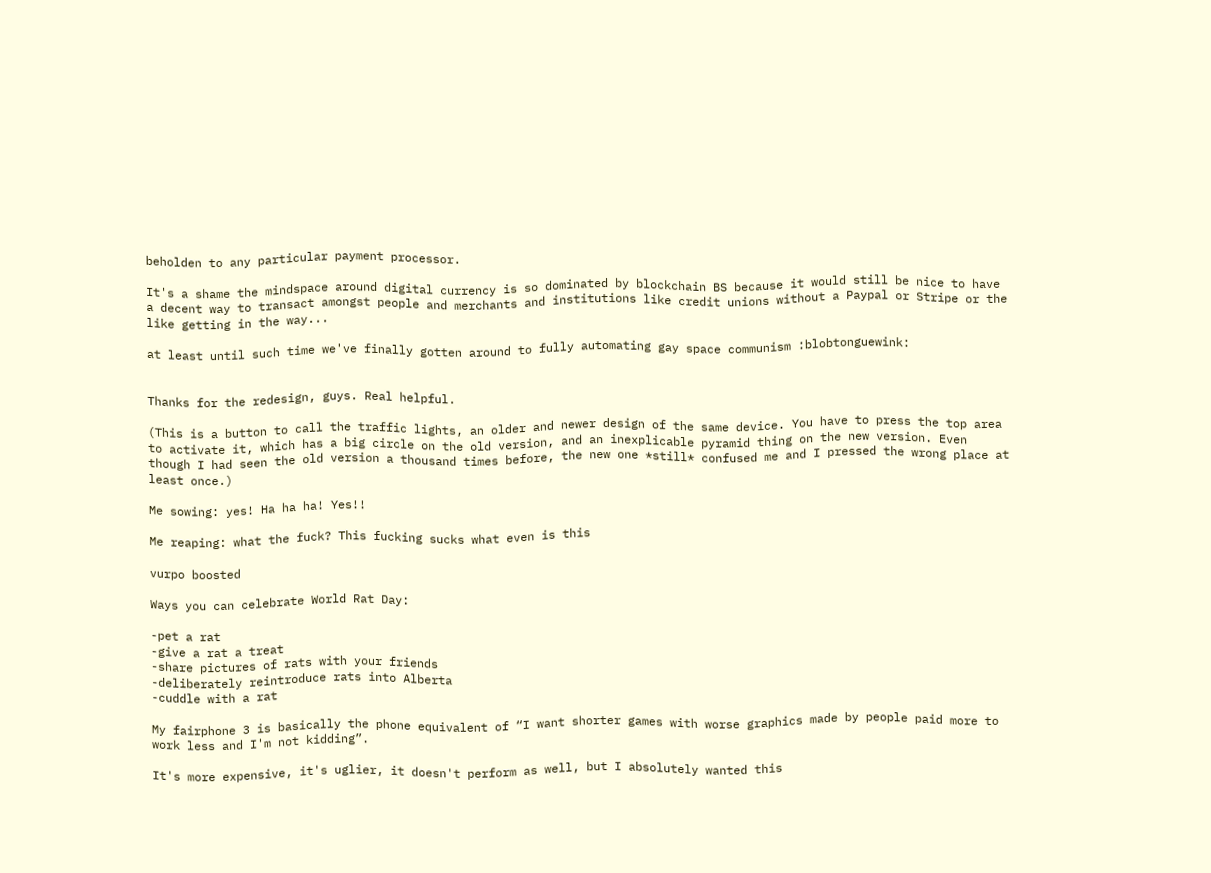beholden to any particular payment processor.

It's a shame the mindspace around digital currency is so dominated by blockchain BS because it would still be nice to have a decent way to transact amongst people and merchants and institutions like credit unions without a Paypal or Stripe or the like getting in the way...

at least until such time we've finally gotten around to fully automating gay space communism :blobtonguewink:


Thanks for the redesign, guys. Real helpful.

(This is a button to call the traffic lights, an older and newer design of the same device. You have to press the top area to activate it, which has a big circle on the old version, and an inexplicable pyramid thing on the new version. Even though I had seen the old version a thousand times before, the new one *still* confused me and I pressed the wrong place at least once.)

Me sowing: yes! Ha ha ha! Yes!!

Me reaping: what the fuck? This fucking sucks what even is this

vurpo boosted

Ways you can celebrate World Rat Day:

-pet a rat
-give a rat a treat
-share pictures of rats with your friends
-deliberately reintroduce rats into Alberta
-cuddle with a rat

My fairphone 3 is basically the phone equivalent of “I want shorter games with worse graphics made by people paid more to work less and I'm not kidding”.

It's more expensive, it's uglier, it doesn't perform as well, but I absolutely wanted this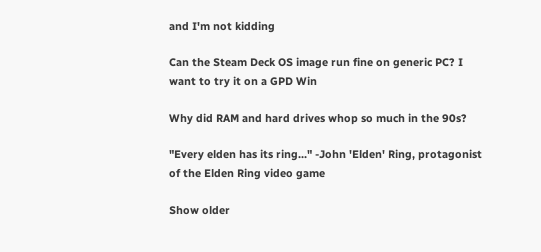and I'm not kidding

Can the Steam Deck OS image run fine on generic PC? I want to try it on a GPD Win

Why did RAM and hard drives whop so much in the 90s?

"Every elden has its ring..." -John 'Elden' Ring, protagonist of the Elden Ring video game

Show older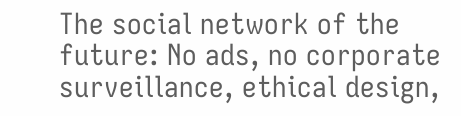The social network of the future: No ads, no corporate surveillance, ethical design,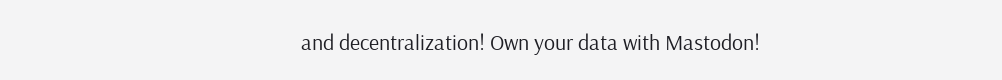and decentralization! Own your data with Mastodon!